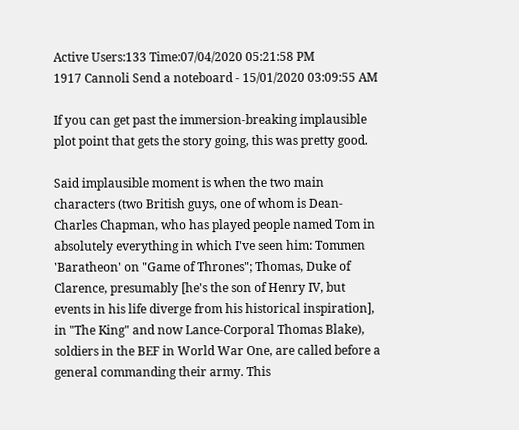Active Users:133 Time:07/04/2020 05:21:58 PM
1917 Cannoli Send a noteboard - 15/01/2020 03:09:55 AM

If you can get past the immersion-breaking implausible plot point that gets the story going, this was pretty good.

Said implausible moment is when the two main characters (two British guys, one of whom is Dean-Charles Chapman, who has played people named Tom in absolutely everything in which I've seen him: Tommen 'Baratheon' on "Game of Thrones"; Thomas, Duke of Clarence, presumably [he's the son of Henry IV, but events in his life diverge from his historical inspiration], in "The King" and now Lance-Corporal Thomas Blake), soldiers in the BEF in World War One, are called before a general commanding their army. This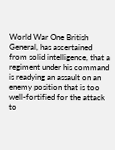World War One British General, has ascertained from solid intelligence, that a regiment under his command is readying an assault on an enemy position that is too well-fortified for the attack to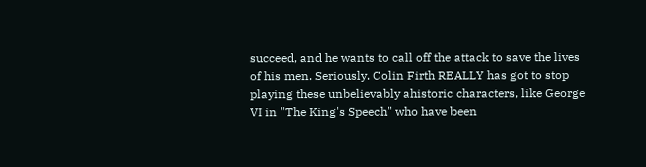succeed, and he wants to call off the attack to save the lives of his men. Seriously. Colin Firth REALLY has got to stop playing these unbelievably ahistoric characters, like George VI in "The King's Speech" who have been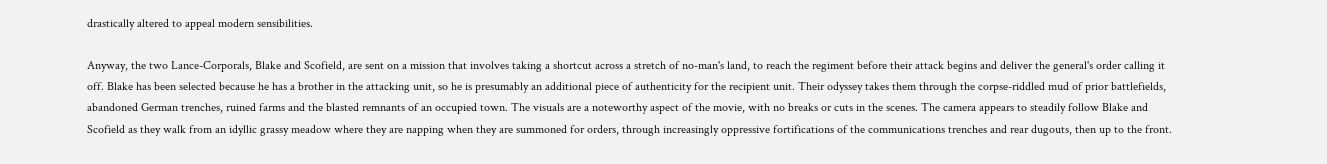drastically altered to appeal modern sensibilities.

Anyway, the two Lance-Corporals, Blake and Scofield, are sent on a mission that involves taking a shortcut across a stretch of no-man's land, to reach the regiment before their attack begins and deliver the general's order calling it off. Blake has been selected because he has a brother in the attacking unit, so he is presumably an additional piece of authenticity for the recipient unit. Their odyssey takes them through the corpse-riddled mud of prior battlefields, abandoned German trenches, ruined farms and the blasted remnants of an occupied town. The visuals are a noteworthy aspect of the movie, with no breaks or cuts in the scenes. The camera appears to steadily follow Blake and Scofield as they walk from an idyllic grassy meadow where they are napping when they are summoned for orders, through increasingly oppressive fortifications of the communications trenches and rear dugouts, then up to the front.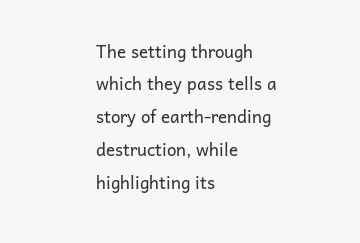The setting through which they pass tells a story of earth-rending destruction, while highlighting its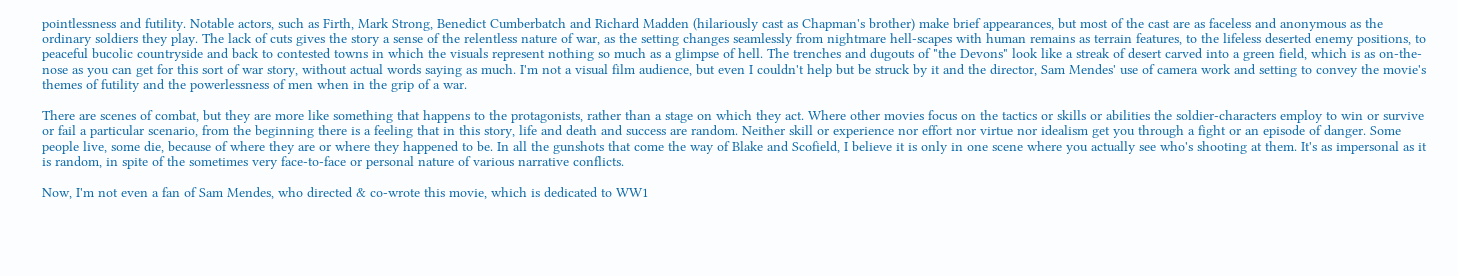pointlessness and futility. Notable actors, such as Firth, Mark Strong, Benedict Cumberbatch and Richard Madden (hilariously cast as Chapman's brother) make brief appearances, but most of the cast are as faceless and anonymous as the ordinary soldiers they play. The lack of cuts gives the story a sense of the relentless nature of war, as the setting changes seamlessly from nightmare hell-scapes with human remains as terrain features, to the lifeless deserted enemy positions, to peaceful bucolic countryside and back to contested towns in which the visuals represent nothing so much as a glimpse of hell. The trenches and dugouts of "the Devons" look like a streak of desert carved into a green field, which is as on-the-nose as you can get for this sort of war story, without actual words saying as much. I'm not a visual film audience, but even I couldn't help but be struck by it and the director, Sam Mendes' use of camera work and setting to convey the movie's themes of futility and the powerlessness of men when in the grip of a war.

There are scenes of combat, but they are more like something that happens to the protagonists, rather than a stage on which they act. Where other movies focus on the tactics or skills or abilities the soldier-characters employ to win or survive or fail a particular scenario, from the beginning there is a feeling that in this story, life and death and success are random. Neither skill or experience nor effort nor virtue nor idealism get you through a fight or an episode of danger. Some people live, some die, because of where they are or where they happened to be. In all the gunshots that come the way of Blake and Scofield, I believe it is only in one scene where you actually see who's shooting at them. It's as impersonal as it is random, in spite of the sometimes very face-to-face or personal nature of various narrative conflicts.

Now, I'm not even a fan of Sam Mendes, who directed & co-wrote this movie, which is dedicated to WW1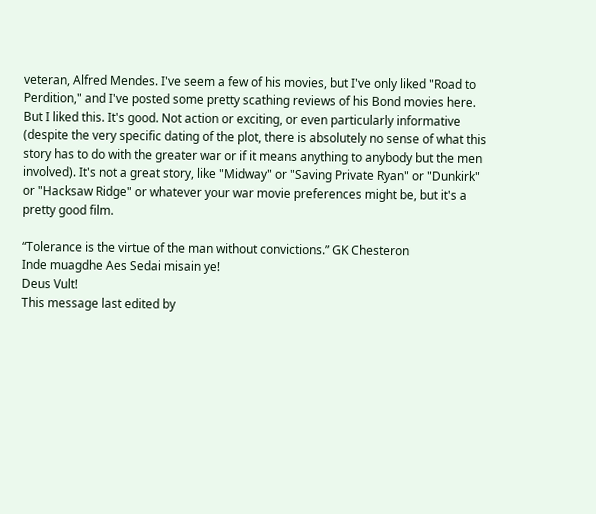veteran, Alfred Mendes. I've seem a few of his movies, but I've only liked "Road to Perdition," and I've posted some pretty scathing reviews of his Bond movies here. But I liked this. It's good. Not action or exciting, or even particularly informative (despite the very specific dating of the plot, there is absolutely no sense of what this story has to do with the greater war or if it means anything to anybody but the men involved). It's not a great story, like "Midway" or "Saving Private Ryan" or "Dunkirk" or "Hacksaw Ridge" or whatever your war movie preferences might be, but it's a pretty good film.

“Tolerance is the virtue of the man without convictions.” GK Chesteron
Inde muagdhe Aes Sedai misain ye!
Deus Vult!
This message last edited by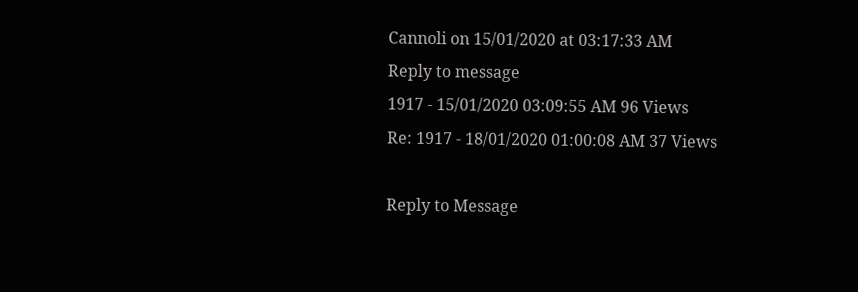Cannoli on 15/01/2020 at 03:17:33 AM
Reply to message
1917 - 15/01/2020 03:09:55 AM 96 Views
Re: 1917 - 18/01/2020 01:00:08 AM 37 Views

Reply to Message